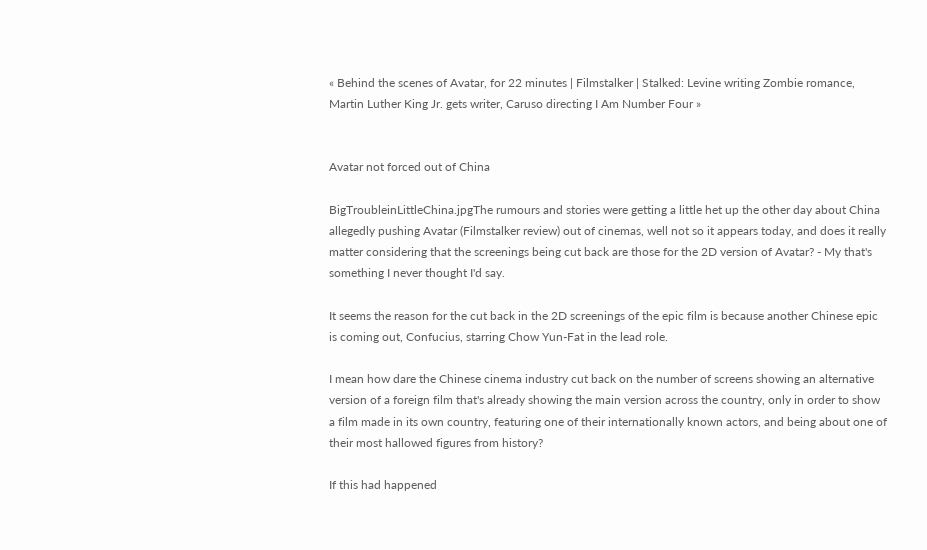« Behind the scenes of Avatar, for 22 minutes | Filmstalker | Stalked: Levine writing Zombie romance, Martin Luther King Jr. gets writer, Caruso directing I Am Number Four »


Avatar not forced out of China

BigTroubleinLittleChina.jpgThe rumours and stories were getting a little het up the other day about China allegedly pushing Avatar (Filmstalker review) out of cinemas, well not so it appears today, and does it really matter considering that the screenings being cut back are those for the 2D version of Avatar? - My that's something I never thought I'd say.

It seems the reason for the cut back in the 2D screenings of the epic film is because another Chinese epic is coming out, Confucius, starring Chow Yun-Fat in the lead role.

I mean how dare the Chinese cinema industry cut back on the number of screens showing an alternative version of a foreign film that's already showing the main version across the country, only in order to show a film made in its own country, featuring one of their internationally known actors, and being about one of their most hallowed figures from history?

If this had happened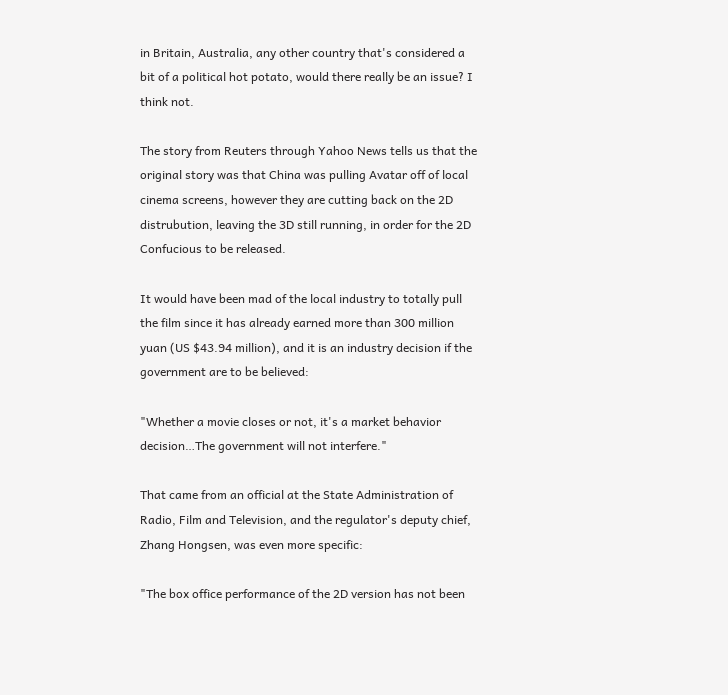in Britain, Australia, any other country that's considered a bit of a political hot potato, would there really be an issue? I think not.

The story from Reuters through Yahoo News tells us that the original story was that China was pulling Avatar off of local cinema screens, however they are cutting back on the 2D distrubution, leaving the 3D still running, in order for the 2D Confucious to be released.

It would have been mad of the local industry to totally pull the film since it has already earned more than 300 million yuan (US $43.94 million), and it is an industry decision if the government are to be believed:

"Whether a movie closes or not, it's a market behavior decision…The government will not interfere."

That came from an official at the State Administration of Radio, Film and Television, and the regulator's deputy chief, Zhang Hongsen, was even more specific:

"The box office performance of the 2D version has not been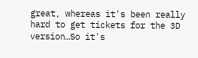great, whereas it's been really hard to get tickets for the 3D version…So it's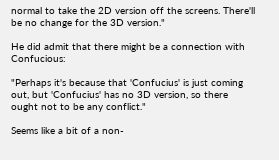normal to take the 2D version off the screens. There'll be no change for the 3D version."

He did admit that there might be a connection with Confucious:

"Perhaps it's because that 'Confucius' is just coming out, but 'Confucius' has no 3D version, so there ought not to be any conflict."

Seems like a bit of a non-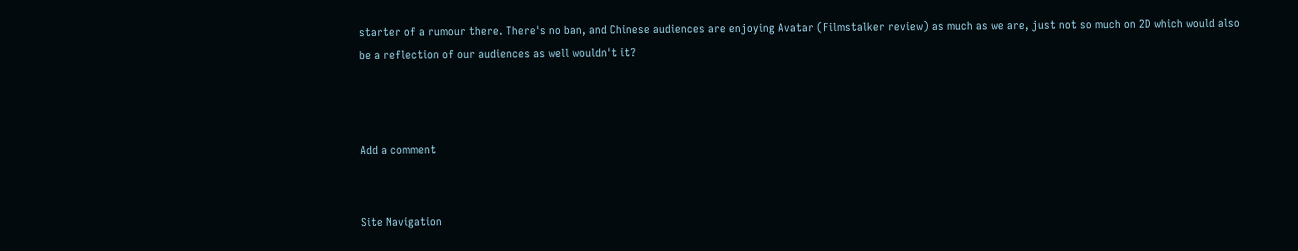starter of a rumour there. There's no ban, and Chinese audiences are enjoying Avatar (Filmstalker review) as much as we are, just not so much on 2D which would also be a reflection of our audiences as well wouldn't it?



Add a comment


Site Navigation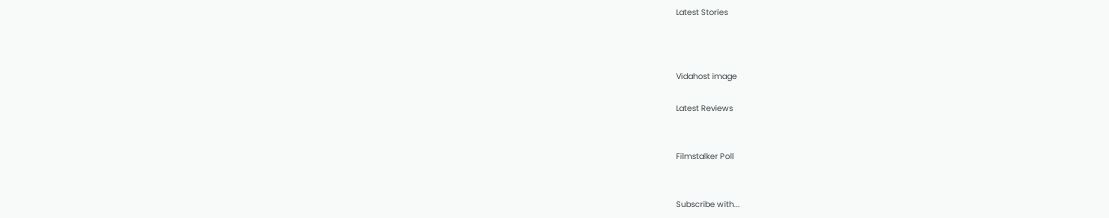Latest Stories



Vidahost image

Latest Reviews


Filmstalker Poll


Subscribe with...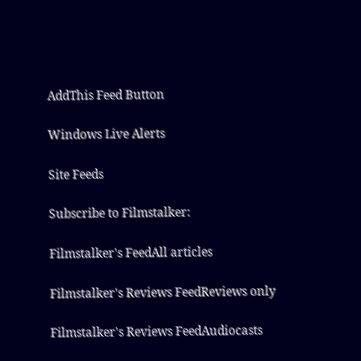AddThis Feed Button

Windows Live Alerts

Site Feeds

Subscribe to Filmstalker:

Filmstalker's FeedAll articles

Filmstalker's Reviews FeedReviews only

Filmstalker's Reviews FeedAudiocasts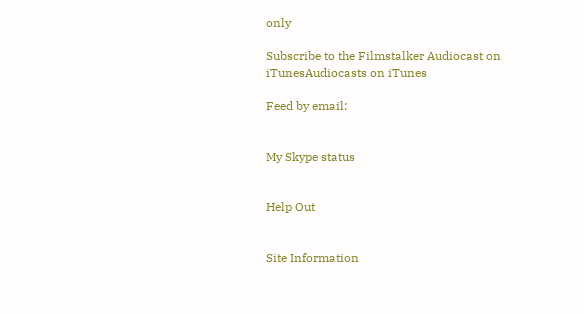only

Subscribe to the Filmstalker Audiocast on iTunesAudiocasts on iTunes

Feed by email:


My Skype status


Help Out


Site Information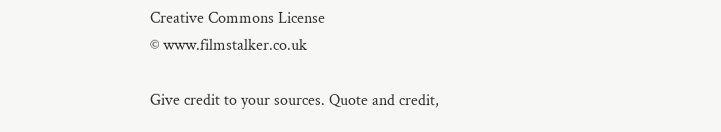Creative Commons License
© www.filmstalker.co.uk

Give credit to your sources. Quote and credit,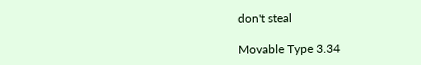don't steal

Movable Type 3.34